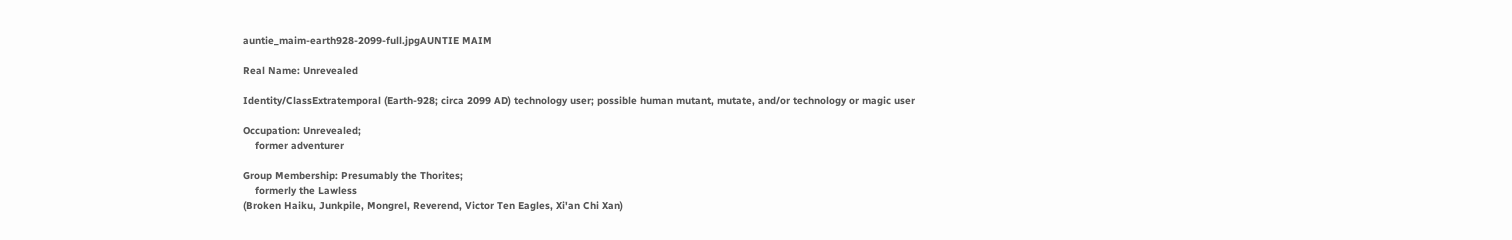auntie_maim-earth928-2099-full.jpgAUNTIE MAIM

Real Name: Unrevealed

Identity/ClassExtratemporal (Earth-928; circa 2099 AD) technology user; possible human mutant, mutate, and/or technology or magic user

Occupation: Unrevealed;
    former adventurer

Group Membership: Presumably the Thorites;
    formerly the Lawless
(Broken Haiku, Junkpile, Mongrel, Reverend, Victor Ten Eagles, Xi'an Chi Xan)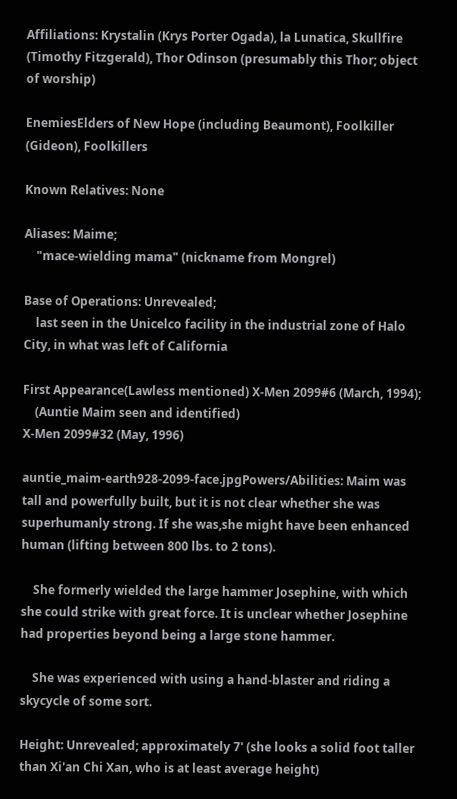Affiliations: Krystalin (Krys Porter Ogada), la Lunatica, Skullfire (Timothy Fitzgerald), Thor Odinson (presumably this Thor; object of worship)

EnemiesElders of New Hope (including Beaumont), Foolkiller (Gideon), Foolkillers

Known Relatives: None

Aliases: Maime;
    "mace-wielding mama" (nickname from Mongrel)

Base of Operations: Unrevealed;
    last seen in the Unicelco facility in the industrial zone of Halo City, in what was left of California

First Appearance(Lawless mentioned) X-Men 2099#6 (March, 1994);
    (Auntie Maim seen and identified)
X-Men 2099#32 (May, 1996)

auntie_maim-earth928-2099-face.jpgPowers/Abilities: Maim was tall and powerfully built, but it is not clear whether she was superhumanly strong. If she was,she might have been enhanced human (lifting between 800 lbs. to 2 tons).

    She formerly wielded the large hammer Josephine, with which she could strike with great force. It is unclear whether Josephine had properties beyond being a large stone hammer.

    She was experienced with using a hand-blaster and riding a skycycle of some sort.

Height: Unrevealed; approximately 7' (she looks a solid foot taller than Xi'an Chi Xan, who is at least average height)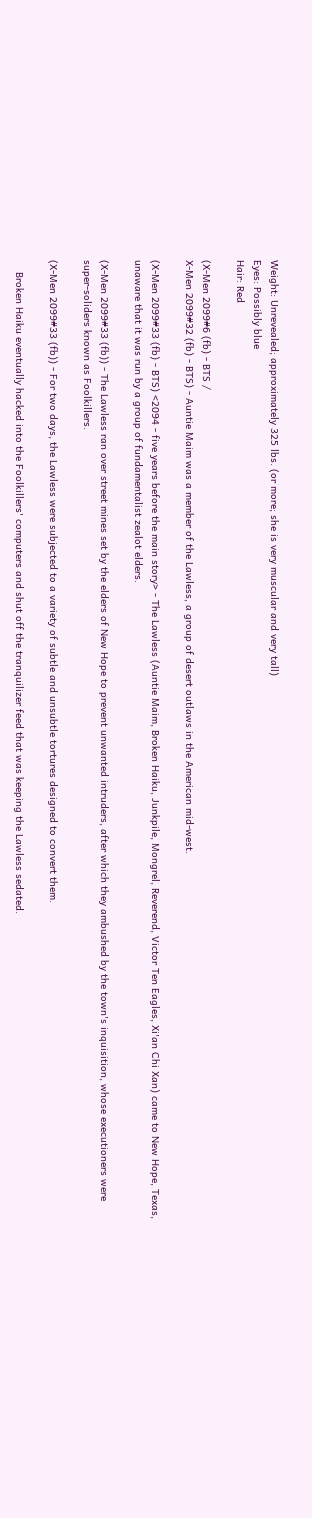Weight: Unrevealed; approximately 325 lbs. (or more; she is very muscular and very tall)
Eyes: Possibly blue
Hair: Red

(X-Men 2099#6 (fb) - BTS /
X-Men 2099#32 (fb) - BTS) - Auntie Maim was a member of the Lawless, a group of desert outlaws in the American mid-west.

(X-Men 2099#33 (fb) - BTS) <2094 - five years before the main story> - The Lawless (Auntie Maim, Broken Haiku, Junkpile, Mongrel, Reverend, Victor Ten Eagles, Xi'an Chi Xan) came to New Hope, Texas, unaware that it was run by a group of fundamentalist zealot elders.

(X-Men 2099#33 (fb)) - The Lawless ran over street mines set by the elders of New Hope to prevent unwanted intruders, after which they ambushed by the town's inquisition, whose executioners were super-soliders known as Foolkillers.

(X-Men 2099#33 (fb)) - For two days, the Lawless were subjected to a variety of subtle and unsubtle tortures designed to convert them.

    Broken Haiku eventually hacked into the Foolkillers' computers and shut off the tranquilizer feed that was keeping the Lawless sedated.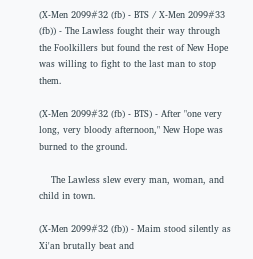(X-Men 2099#32 (fb) - BTS / X-Men 2099#33 (fb)) - The Lawless fought their way through the Foolkillers but found the rest of New Hope was willing to fight to the last man to stop them.

(X-Men 2099#32 (fb) - BTS) - After "one very long, very bloody afternoon," New Hope was burned to the ground.

    The Lawless slew every man, woman, and child in town.

(X-Men 2099#32 (fb)) - Maim stood silently as Xi'an brutally beat and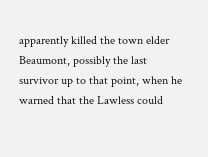apparently killed the town elder Beaumont, possibly the last survivor up to that point, when he warned that the Lawless could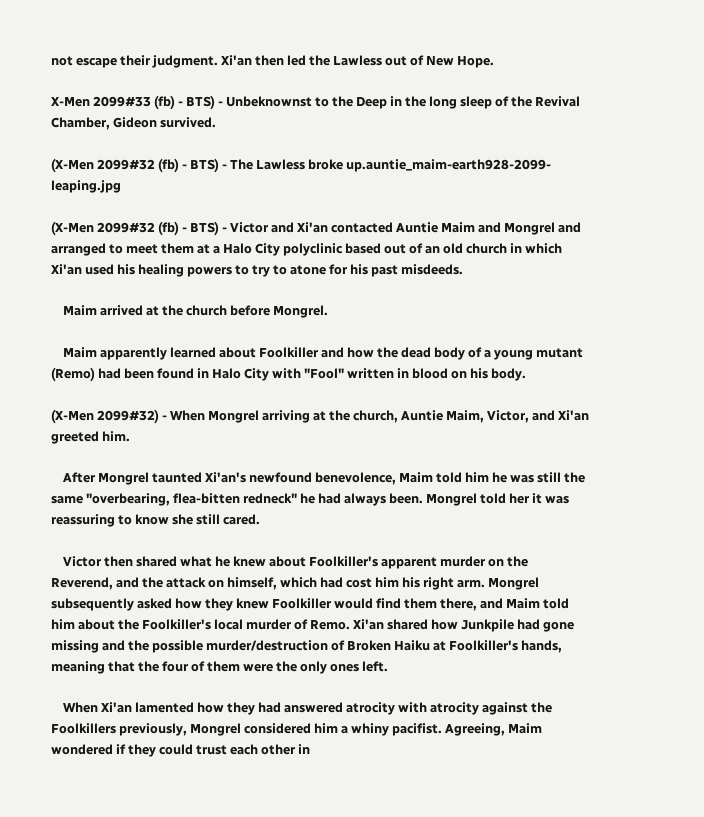not escape their judgment. Xi'an then led the Lawless out of New Hope.

X-Men 2099#33 (fb) - BTS) - Unbeknownst to the Deep in the long sleep of the Revival Chamber, Gideon survived.

(X-Men 2099#32 (fb) - BTS) - The Lawless broke up.auntie_maim-earth928-2099-leaping.jpg

(X-Men 2099#32 (fb) - BTS) - Victor and Xi'an contacted Auntie Maim and Mongrel and arranged to meet them at a Halo City polyclinic based out of an old church in which Xi'an used his healing powers to try to atone for his past misdeeds.

    Maim arrived at the church before Mongrel.

    Maim apparently learned about Foolkiller and how the dead body of a young mutant (Remo) had been found in Halo City with "Fool" written in blood on his body.

(X-Men 2099#32) - When Mongrel arriving at the church, Auntie Maim, Victor, and Xi'an greeted him.

    After Mongrel taunted Xi'an's newfound benevolence, Maim told him he was still the same "overbearing, flea-bitten redneck" he had always been. Mongrel told her it was reassuring to know she still cared.

    Victor then shared what he knew about Foolkiller's apparent murder on the Reverend, and the attack on himself, which had cost him his right arm. Mongrel subsequently asked how they knew Foolkiller would find them there, and Maim told him about the Foolkiller's local murder of Remo. Xi'an shared how Junkpile had gone missing and the possible murder/destruction of Broken Haiku at Foolkiller's hands, meaning that the four of them were the only ones left.

    When Xi'an lamented how they had answered atrocity with atrocity against the Foolkillers previously, Mongrel considered him a whiny pacifist. Agreeing, Maim wondered if they could trust each other in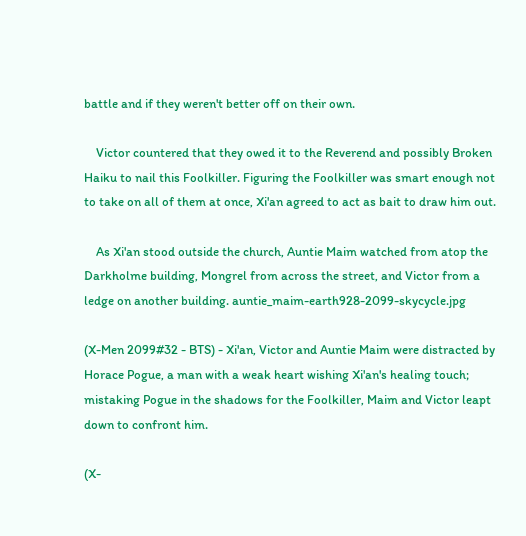battle and if they weren't better off on their own.

    Victor countered that they owed it to the Reverend and possibly Broken Haiku to nail this Foolkiller. Figuring the Foolkiller was smart enough not to take on all of them at once, Xi'an agreed to act as bait to draw him out.

    As Xi'an stood outside the church, Auntie Maim watched from atop the Darkholme building, Mongrel from across the street, and Victor from a ledge on another building. auntie_maim-earth928-2099-skycycle.jpg

(X-Men 2099#32 - BTS) - Xi'an, Victor and Auntie Maim were distracted by Horace Pogue, a man with a weak heart wishing Xi'an's healing touch; mistaking Pogue in the shadows for the Foolkiller, Maim and Victor leapt down to confront him.

(X-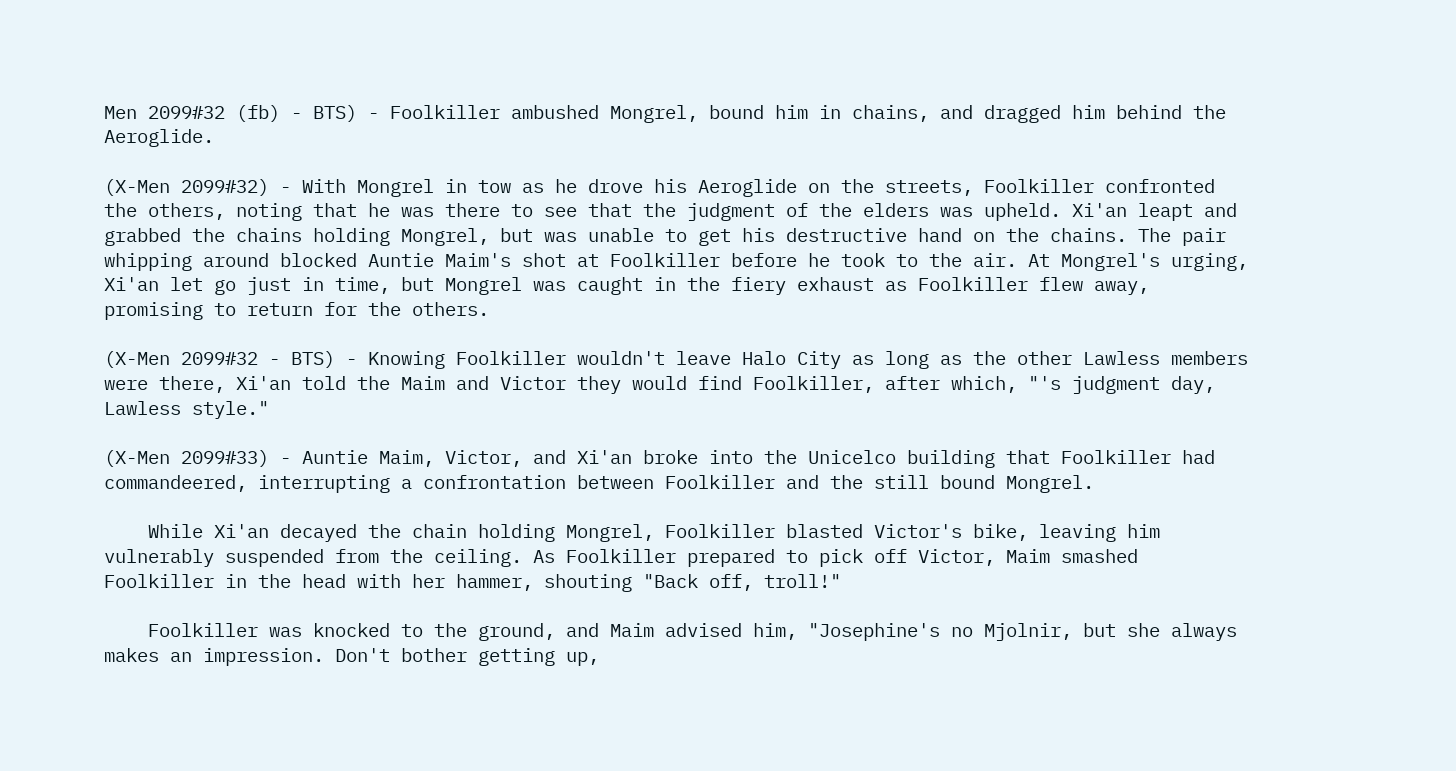Men 2099#32 (fb) - BTS) - Foolkiller ambushed Mongrel, bound him in chains, and dragged him behind the Aeroglide.

(X-Men 2099#32) - With Mongrel in tow as he drove his Aeroglide on the streets, Foolkiller confronted the others, noting that he was there to see that the judgment of the elders was upheld. Xi'an leapt and grabbed the chains holding Mongrel, but was unable to get his destructive hand on the chains. The pair whipping around blocked Auntie Maim's shot at Foolkiller before he took to the air. At Mongrel's urging, Xi'an let go just in time, but Mongrel was caught in the fiery exhaust as Foolkiller flew away, promising to return for the others.

(X-Men 2099#32 - BTS) - Knowing Foolkiller wouldn't leave Halo City as long as the other Lawless members were there, Xi'an told the Maim and Victor they would find Foolkiller, after which, "'s judgment day, Lawless style."

(X-Men 2099#33) - Auntie Maim, Victor, and Xi'an broke into the Unicelco building that Foolkiller had commandeered, interrupting a confrontation between Foolkiller and the still bound Mongrel.

    While Xi'an decayed the chain holding Mongrel, Foolkiller blasted Victor's bike, leaving him vulnerably suspended from the ceiling. As Foolkiller prepared to pick off Victor, Maim smashed Foolkiller in the head with her hammer, shouting "Back off, troll!"

    Foolkiller was knocked to the ground, and Maim advised him, "Josephine's no Mjolnir, but she always makes an impression. Don't bother getting up,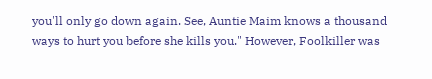you'll only go down again. See, Auntie Maim knows a thousand ways to hurt you before she kills you." However, Foolkiller was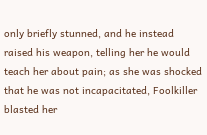only briefly stunned, and he instead raised his weapon, telling her he would teach her about pain; as she was shocked that he was not incapacitated, Foolkiller blasted her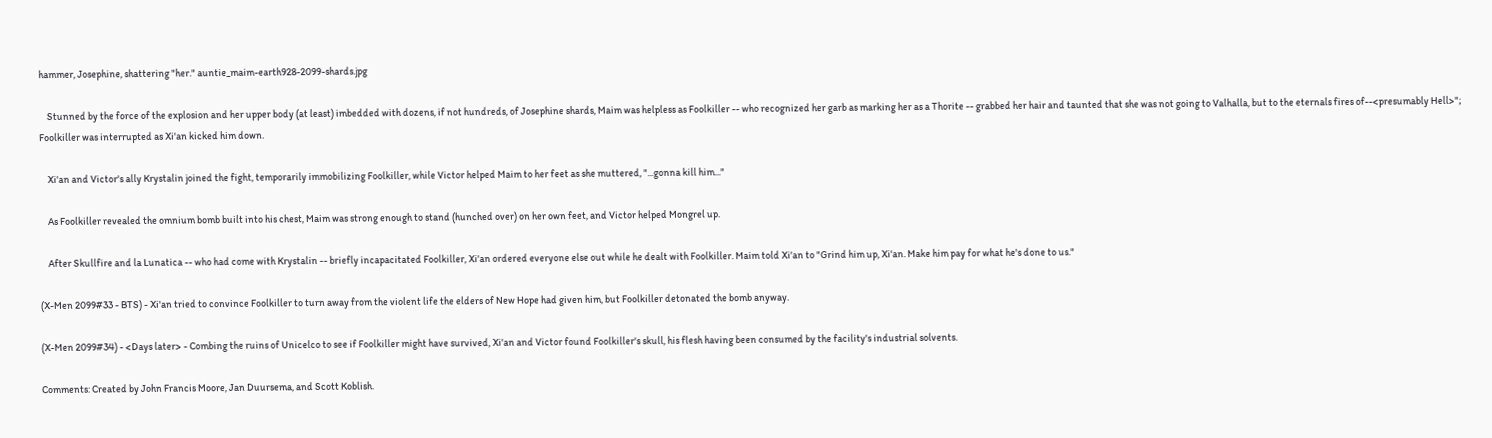hammer, Josephine, shattering "her." auntie_maim-earth928-2099-shards.jpg

    Stunned by the force of the explosion and her upper body (at least) imbedded with dozens, if not hundreds, of Josephine shards, Maim was helpless as Foolkiller -- who recognized her garb as marking her as a Thorite -- grabbed her hair and taunted that she was not going to Valhalla, but to the eternals fires of--<presumably Hell>"; Foolkiller was interrupted as Xi'an kicked him down.

    Xi'an and Victor's ally Krystalin joined the fight, temporarily immobilizing Foolkiller, while Victor helped Maim to her feet as she muttered, "...gonna kill him..."

    As Foolkiller revealed the omnium bomb built into his chest, Maim was strong enough to stand (hunched over) on her own feet, and Victor helped Mongrel up.

    After Skullfire and la Lunatica -- who had come with Krystalin -- briefly incapacitated Foolkiller, Xi'an ordered everyone else out while he dealt with Foolkiller. Maim told Xi'an to "Grind him up, Xi'an. Make him pay for what he's done to us."

(X-Men 2099#33 - BTS) - Xi'an tried to convince Foolkiller to turn away from the violent life the elders of New Hope had given him, but Foolkiller detonated the bomb anyway.

(X-Men 2099#34) - <Days later> - Combing the ruins of Unicelco to see if Foolkiller might have survived, Xi'an and Victor found Foolkiller's skull, his flesh having been consumed by the facility's industrial solvents.

Comments: Created by John Francis Moore, Jan Duursema, and Scott Koblish.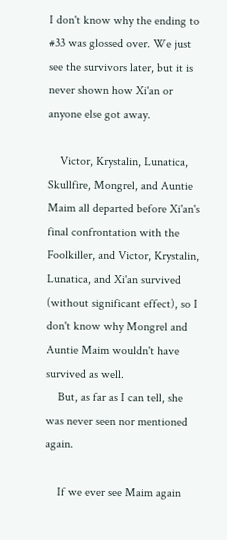I don't know why the ending to #33 was glossed over. We just see the survivors later, but it is never shown how Xi'an or anyone else got away.

    Victor, Krystalin, Lunatica, Skullfire, Mongrel, and Auntie Maim all departed before Xi'an's final confrontation with the Foolkiller, and Victor, Krystalin, Lunatica, and Xi'an survived (without significant effect), so I don't know why Mongrel and Auntie Maim wouldn't have survived as well.
    But, as far as I can tell, she was never seen nor mentioned again.

    If we ever see Maim again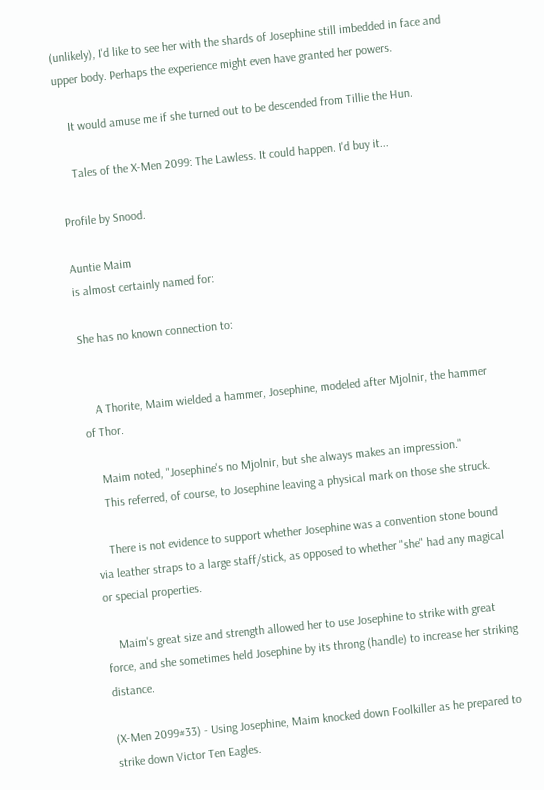(unlikely), I'd like to see her with the shards of Josephine still imbedded in face and upper body. Perhaps the experience might even have granted her powers.

    It would amuse me if she turned out to be descended from Tillie the Hun.

    Tales of the X-Men 2099: The Lawless. It could happen. I'd buy it...

Profile by Snood.

Auntie Maim
is almost certainly named for:

She has no known connection to:


    A Thorite, Maim wielded a hammer, Josephine, modeled after Mjolnir, the hammer of Thor.

    Maim noted, "Josephine's no Mjolnir, but she always makes an impression."
    This referred, of course, to Josephine leaving a physical mark on those she struck.

    There is not evidence to support whether Josephine was a convention stone bound via leather straps to a large staff/stick, as opposed to whether "she" had any magical or special properties.

    Maim's great size and strength allowed her to use Josephine to strike with great force, and she sometimes held Josephine by its throng (handle) to increase her striking distance.

(X-Men 2099#33) - Using Josephine, Maim knocked down Foolkiller as he prepared to strike down Victor Ten Eagles.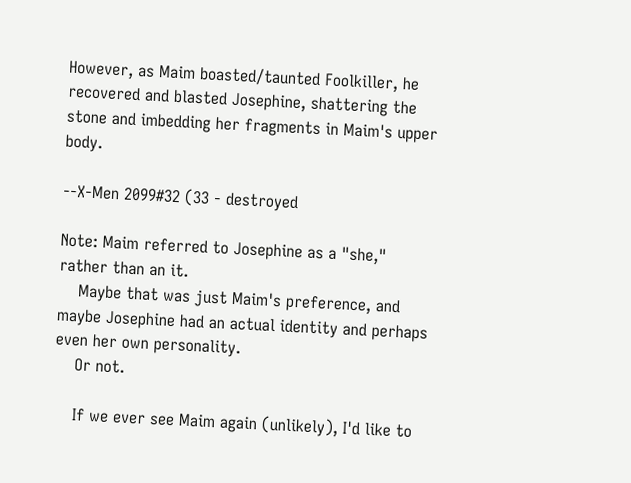However, as Maim boasted/taunted Foolkiller, he recovered and blasted Josephine, shattering the stone and imbedding her fragments in Maim's upper body.

--X-Men 2099#32 (33 - destroyed

Note: Maim referred to Josephine as a "she," rather than an it.
    Maybe that was just Maim's preference, and maybe Josephine had an actual identity and perhaps even her own personality.
    Or not.

    If we ever see Maim again (unlikely), I'd like to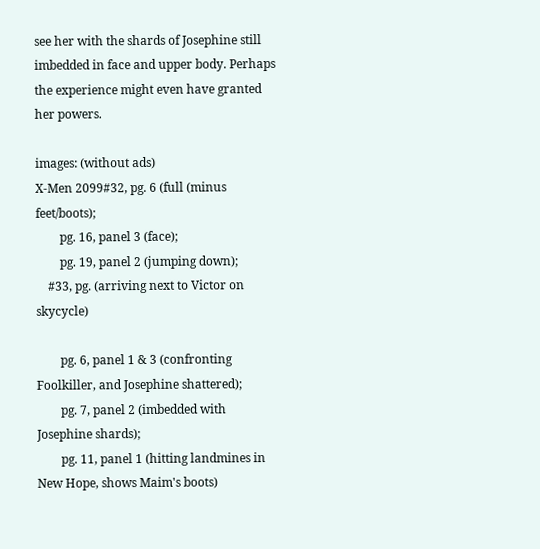see her with the shards of Josephine still imbedded in face and upper body. Perhaps the experience might even have granted her powers.

images: (without ads)
X-Men 2099#32, pg. 6 (full (minus feet/boots);
        pg. 16, panel 3 (face);
        pg. 19, panel 2 (jumping down);
    #33, pg. (arriving next to Victor on skycycle)

        pg. 6, panel 1 & 3 (confronting Foolkiller, and Josephine shattered);
        pg. 7, panel 2 (imbedded with Josephine shards);
        pg. 11, panel 1 (hitting landmines in New Hope, shows Maim's boots)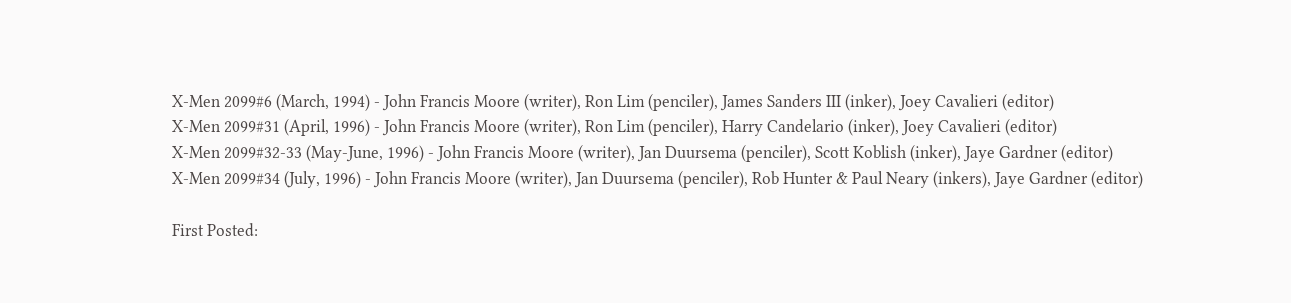X-Men 2099#6 (March, 1994) - John Francis Moore (writer), Ron Lim (penciler), James Sanders III (inker), Joey Cavalieri (editor)
X-Men 2099#31 (April, 1996) - John Francis Moore (writer), Ron Lim (penciler), Harry Candelario (inker), Joey Cavalieri (editor)
X-Men 2099#32-33 (May-June, 1996) - John Francis Moore (writer), Jan Duursema (penciler), Scott Koblish (inker), Jaye Gardner (editor)
X-Men 2099#34 (July, 1996) - John Francis Moore (writer), Jan Duursema (penciler), Rob Hunter & Paul Neary (inkers), Jaye Gardner (editor)

First Posted: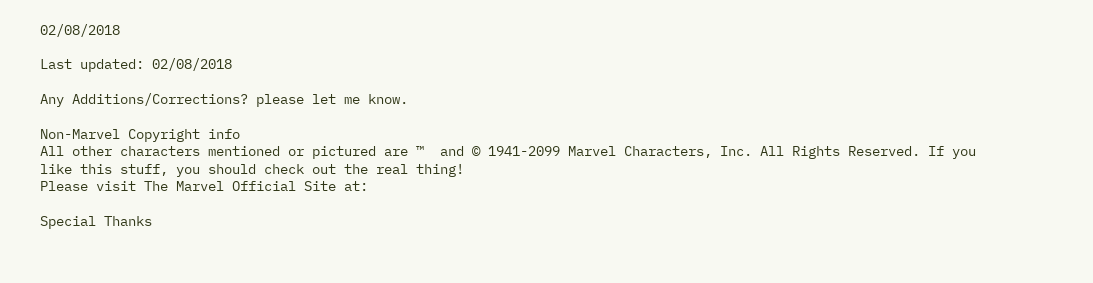02/08/2018

Last updated: 02/08/2018

Any Additions/Corrections? please let me know.

Non-Marvel Copyright info
All other characters mentioned or pictured are ™  and © 1941-2099 Marvel Characters, Inc. All Rights Reserved. If you like this stuff, you should check out the real thing!
Please visit The Marvel Official Site at:

Special Thanks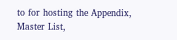to for hosting the Appendix, Master List,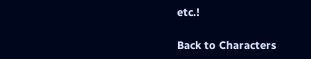etc.!

Back to Characters